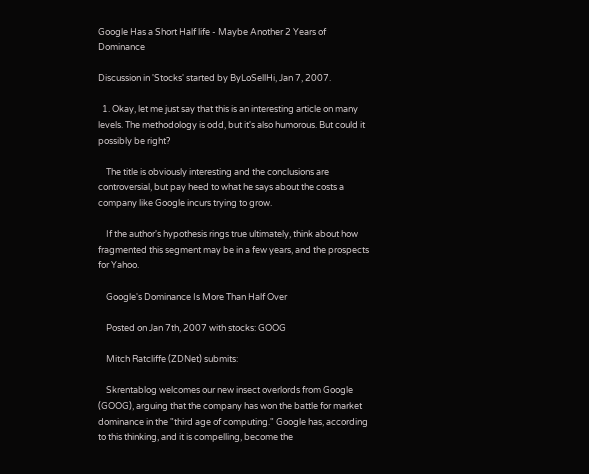Google Has a Short Half life - Maybe Another 2 Years of Dominance

Discussion in 'Stocks' started by ByLoSellHi, Jan 7, 2007.

  1. Okay, let me just say that this is an interesting article on many levels. The methodology is odd, but it's also humorous. But could it possibly be right?

    The title is obviously interesting and the conclusions are controversial, but pay heed to what he says about the costs a company like Google incurs trying to grow.

    If the author's hypothesis rings true ultimately, think about how fragmented this segment may be in a few years, and the prospects for Yahoo.

    Google's Dominance Is More Than Half Over

    Posted on Jan 7th, 2007 with stocks: GOOG

    Mitch Ratcliffe (ZDNet) submits:

    Skrentablog welcomes our new insect overlords from Google (GOOG), arguing that the company has won the battle for market dominance in the "third age of computing." Google has, according to this thinking, and it is compelling, become the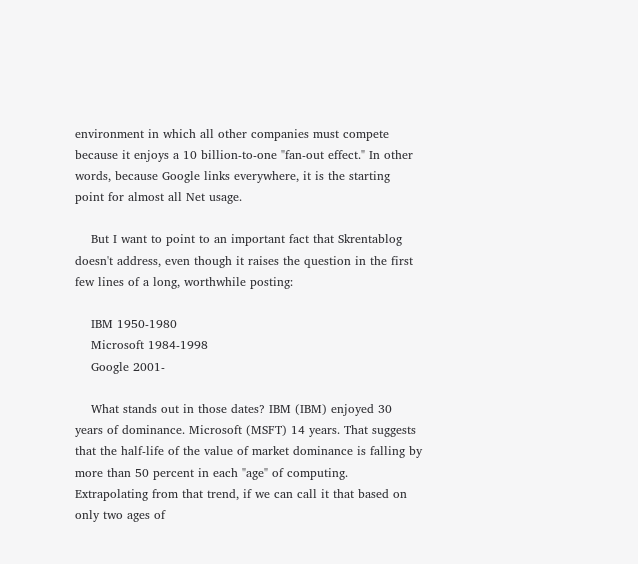environment in which all other companies must compete because it enjoys a 10 billion-to-one "fan-out effect." In other words, because Google links everywhere, it is the starting point for almost all Net usage.

    But I want to point to an important fact that Skrentablog doesn't address, even though it raises the question in the first few lines of a long, worthwhile posting:

    IBM 1950-1980
    Microsoft 1984-1998
    Google 2001-

    What stands out in those dates? IBM (IBM) enjoyed 30 years of dominance. Microsoft (MSFT) 14 years. That suggests that the half-life of the value of market dominance is falling by more than 50 percent in each "age" of computing. Extrapolating from that trend, if we can call it that based on only two ages of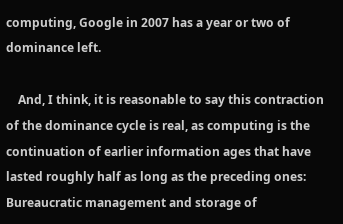computing, Google in 2007 has a year or two of dominance left.

    And, I think, it is reasonable to say this contraction of the dominance cycle is real, as computing is the continuation of earlier information ages that have lasted roughly half as long as the preceding ones: Bureaucratic management and storage of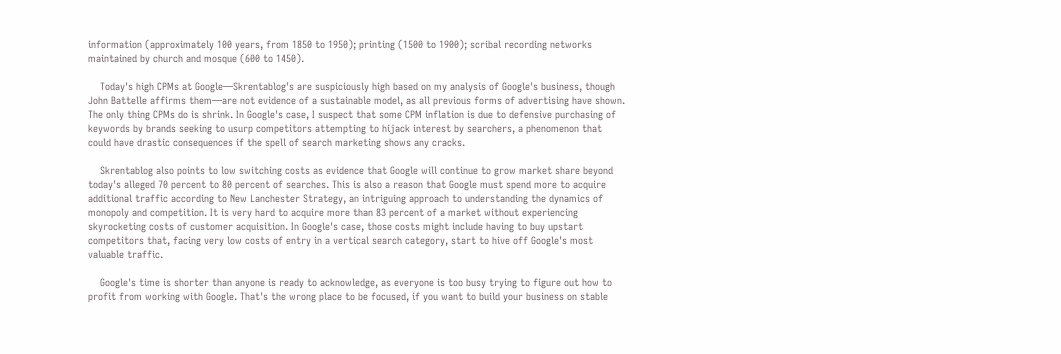information (approximately 100 years, from 1850 to 1950); printing (1500 to 1900); scribal recording networks maintained by church and mosque (600 to 1450).

    Today's high CPMs at Google—Skrentablog's are suspiciously high based on my analysis of Google's business, though John Battelle affirms them—are not evidence of a sustainable model, as all previous forms of advertising have shown. The only thing CPMs do is shrink. In Google's case, I suspect that some CPM inflation is due to defensive purchasing of keywords by brands seeking to usurp competitors attempting to hijack interest by searchers, a phenomenon that could have drastic consequences if the spell of search marketing shows any cracks.

    Skrentablog also points to low switching costs as evidence that Google will continue to grow market share beyond today's alleged 70 percent to 80 percent of searches. This is also a reason that Google must spend more to acquire additional traffic according to New Lanchester Strategy, an intriguing approach to understanding the dynamics of monopoly and competition. It is very hard to acquire more than 83 percent of a market without experiencing skyrocketing costs of customer acquisition. In Google's case, those costs might include having to buy upstart competitors that, facing very low costs of entry in a vertical search category, start to hive off Google's most valuable traffic.

    Google's time is shorter than anyone is ready to acknowledge, as everyone is too busy trying to figure out how to profit from working with Google. That's the wrong place to be focused, if you want to build your business on stable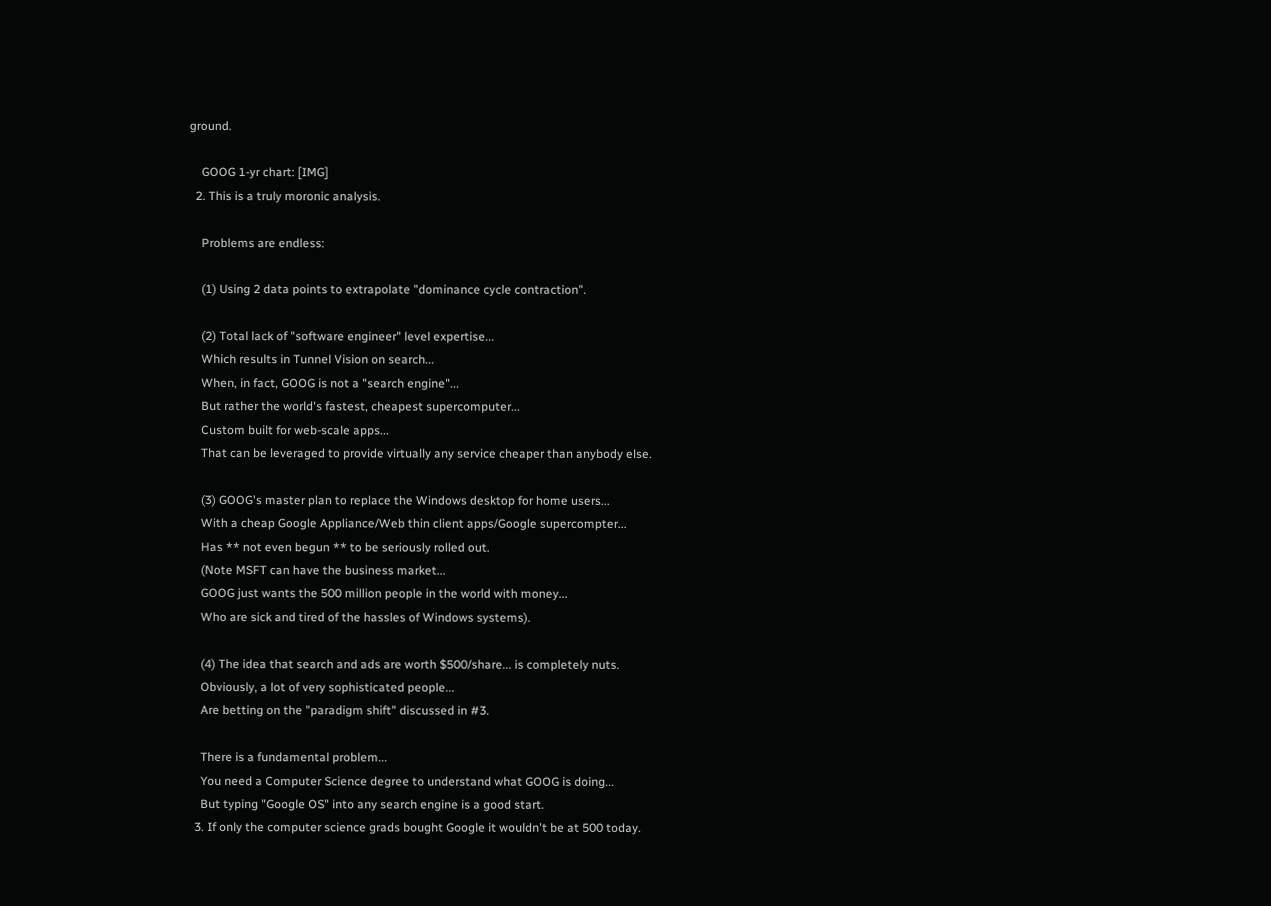ground.

    GOOG 1-yr chart: [IMG]
  2. This is a truly moronic analysis.

    Problems are endless:

    (1) Using 2 data points to extrapolate "dominance cycle contraction".

    (2) Total lack of "software engineer" level expertise...
    Which results in Tunnel Vision on search...
    When, in fact, GOOG is not a "search engine"...
    But rather the world's fastest, cheapest supercomputer...
    Custom built for web-scale apps...
    That can be leveraged to provide virtually any service cheaper than anybody else.

    (3) GOOG's master plan to replace the Windows desktop for home users...
    With a cheap Google Appliance/Web thin client apps/Google supercompter...
    Has ** not even begun ** to be seriously rolled out.
    (Note MSFT can have the business market...
    GOOG just wants the 500 million people in the world with money...
    Who are sick and tired of the hassles of Windows systems).

    (4) The idea that search and ads are worth $500/share... is completely nuts.
    Obviously, a lot of very sophisticated people...
    Are betting on the "paradigm shift" discussed in #3.

    There is a fundamental problem...
    You need a Computer Science degree to understand what GOOG is doing...
    But typing "Google OS" into any search engine is a good start.
  3. If only the computer science grads bought Google it wouldn't be at 500 today.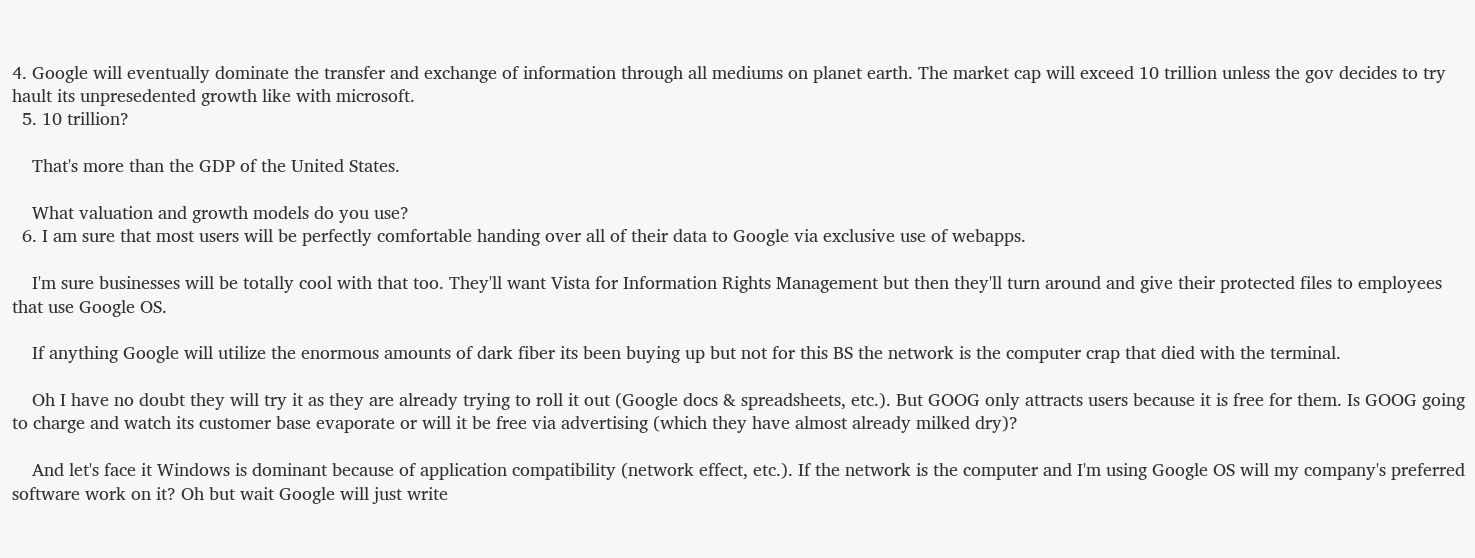4. Google will eventually dominate the transfer and exchange of information through all mediums on planet earth. The market cap will exceed 10 trillion unless the gov decides to try hault its unpresedented growth like with microsoft.
  5. 10 trillion?

    That's more than the GDP of the United States.

    What valuation and growth models do you use?
  6. I am sure that most users will be perfectly comfortable handing over all of their data to Google via exclusive use of webapps.

    I'm sure businesses will be totally cool with that too. They'll want Vista for Information Rights Management but then they'll turn around and give their protected files to employees that use Google OS.

    If anything Google will utilize the enormous amounts of dark fiber its been buying up but not for this BS the network is the computer crap that died with the terminal.

    Oh I have no doubt they will try it as they are already trying to roll it out (Google docs & spreadsheets, etc.). But GOOG only attracts users because it is free for them. Is GOOG going to charge and watch its customer base evaporate or will it be free via advertising (which they have almost already milked dry)?

    And let's face it Windows is dominant because of application compatibility (network effect, etc.). If the network is the computer and I'm using Google OS will my company's preferred software work on it? Oh but wait Google will just write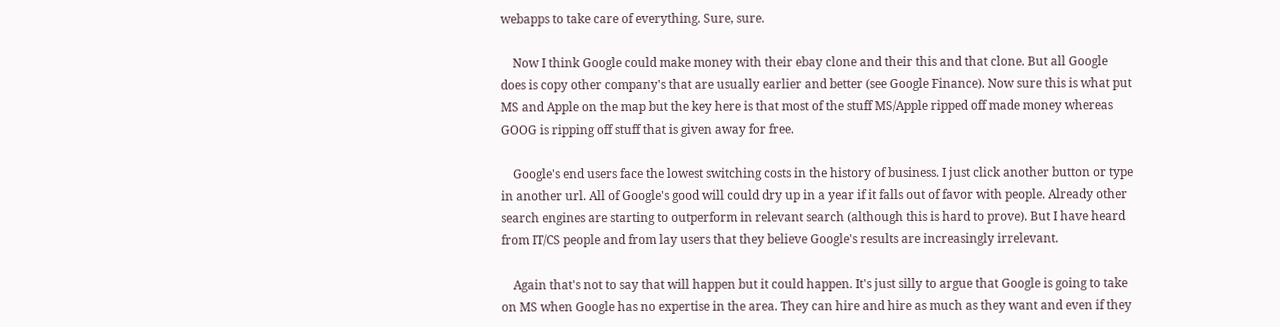webapps to take care of everything. Sure, sure.

    Now I think Google could make money with their ebay clone and their this and that clone. But all Google does is copy other company's that are usually earlier and better (see Google Finance). Now sure this is what put MS and Apple on the map but the key here is that most of the stuff MS/Apple ripped off made money whereas GOOG is ripping off stuff that is given away for free.

    Google's end users face the lowest switching costs in the history of business. I just click another button or type in another url. All of Google's good will could dry up in a year if it falls out of favor with people. Already other search engines are starting to outperform in relevant search (although this is hard to prove). But I have heard from IT/CS people and from lay users that they believe Google's results are increasingly irrelevant.

    Again that's not to say that will happen but it could happen. It's just silly to argue that Google is going to take on MS when Google has no expertise in the area. They can hire and hire as much as they want and even if they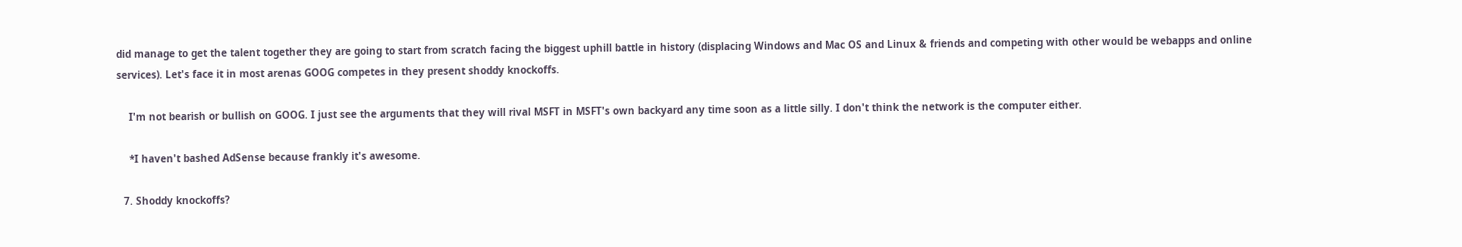did manage to get the talent together they are going to start from scratch facing the biggest uphill battle in history (displacing Windows and Mac OS and Linux & friends and competing with other would be webapps and online services). Let's face it in most arenas GOOG competes in they present shoddy knockoffs.

    I'm not bearish or bullish on GOOG. I just see the arguments that they will rival MSFT in MSFT's own backyard any time soon as a little silly. I don't think the network is the computer either.

    *I haven't bashed AdSense because frankly it's awesome.

  7. Shoddy knockoffs?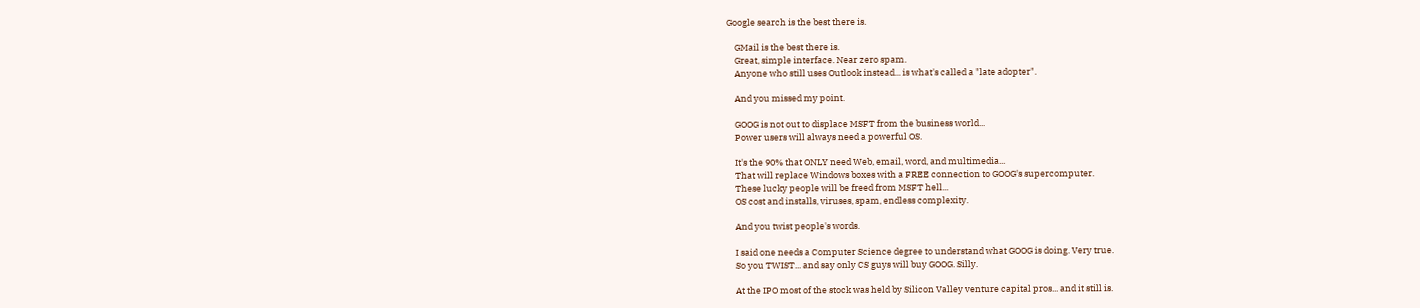Google search is the best there is.

    GMail is the best there is.
    Great, simple interface. Near zero spam.
    Anyone who still uses Outlook instead... is what's called a "late adopter".

    And you missed my point.

    GOOG is not out to displace MSFT from the business world...
    Power users will always need a powerful OS.

    It's the 90% that ONLY need Web, email, word, and multimedia...
    That will replace Windows boxes with a FREE connection to GOOG's supercomputer.
    These lucky people will be freed from MSFT hell...
    OS cost and installs, viruses, spam, endless complexity.

    And you twist people's words.

    I said one needs a Computer Science degree to understand what GOOG is doing. Very true.
    So you TWIST... and say only CS guys will buy GOOG. Silly.

    At the IPO most of the stock was held by Silicon Valley venture capital pros... and it still is.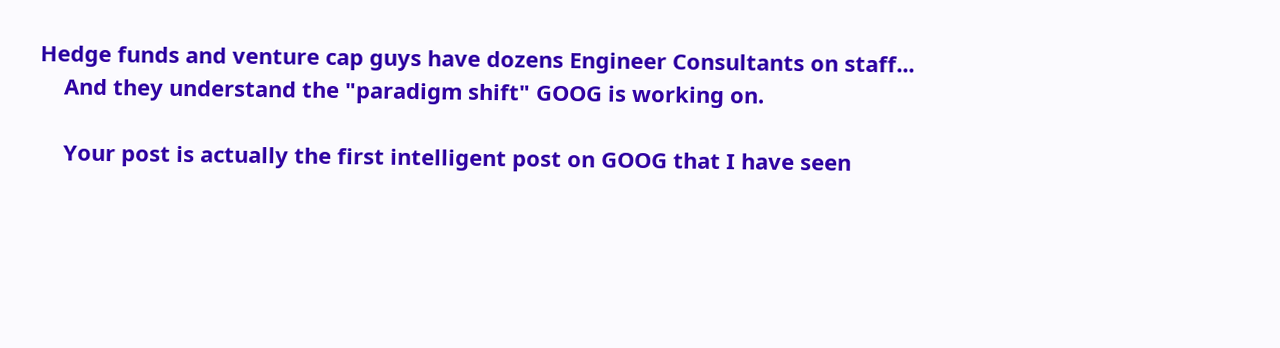Hedge funds and venture cap guys have dozens Engineer Consultants on staff...
    And they understand the "paradigm shift" GOOG is working on.

    Your post is actually the first intelligent post on GOOG that I have seen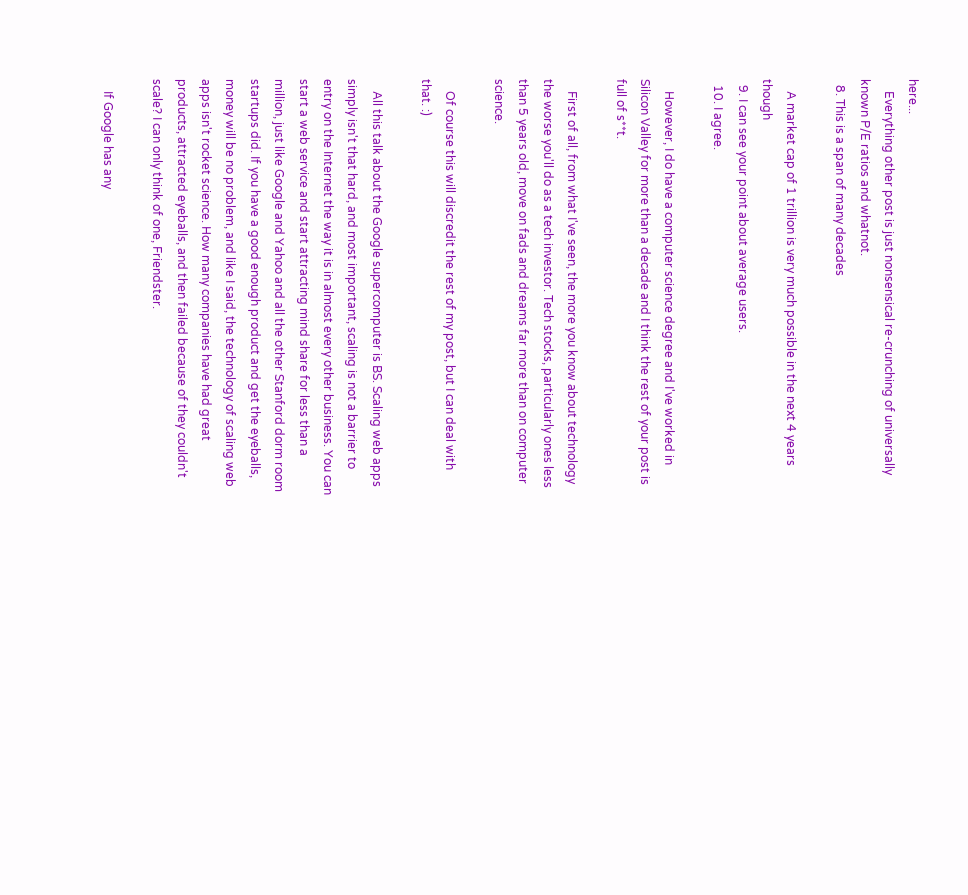here...
    Everything other post is just nonsensical re-crunching of universally known P/E ratios and whatnot.
  8. This is a span of many decades

    A market cap of 1 trillion is very much possible in the next 4 years though
  9. I can see your point about average users.
  10. I agree.

    However, I do have a computer science degree and I've worked in Silicon Valley for more than a decade and I think the rest of your post is full of s**t.

    First of all, from what I've seen, the more you know about technology the worse you'll do as a tech investor. Tech stocks, particularly ones less than 5 years old, move on fads and dreams far more than on computer science.

    Of course this will discredit the rest of my post, but I can deal with that. :)

    All this talk about the Google supercomputer is BS. Scaling web apps simply isn't that hard, and most important, scaling is not a barrier to entry on the Internet the way it is in almost every other business. You can start a web service and start attracting mind share for less than a million, just like Google and Yahoo and all the other Stanford dorm room startups did. If you have a good enough product and get the eyeballs, money will be no problem, and like I said, the technology of scaling web apps isn't rocket science. How many companies have had great products, attracted eyeballs, and then failed because of they couldn't scale? I can only think of one, Friendster.

    If Google has any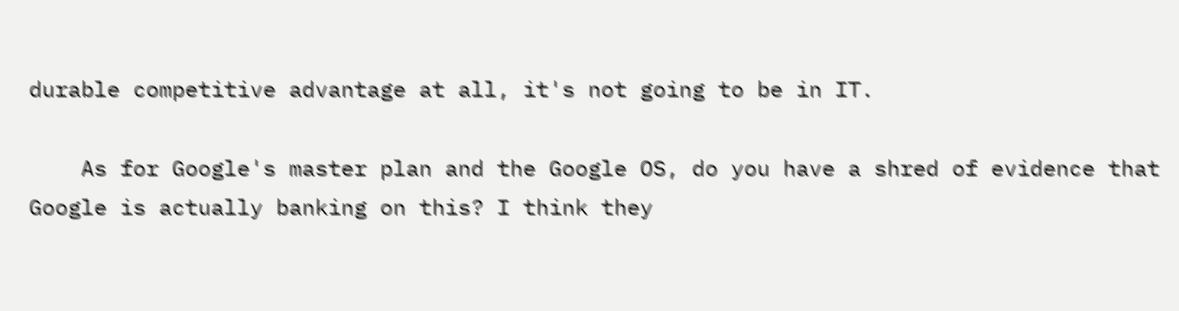durable competitive advantage at all, it's not going to be in IT.

    As for Google's master plan and the Google OS, do you have a shred of evidence that Google is actually banking on this? I think they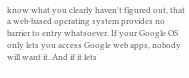know what you clearly haven't figured out, that a web-based operating system provides no barrier to entry whatsoever. If your Google OS only lets you access Google web apps, nobody will want it. And if it lets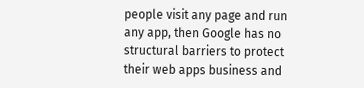people visit any page and run any app, then Google has no structural barriers to protect their web apps business and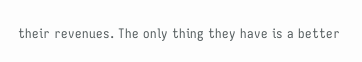their revenues. The only thing they have is a better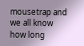mousetrap and we all know how long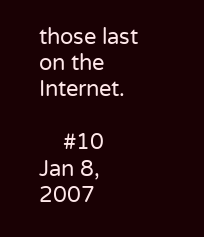those last on the Internet.

    #10     Jan 8, 2007